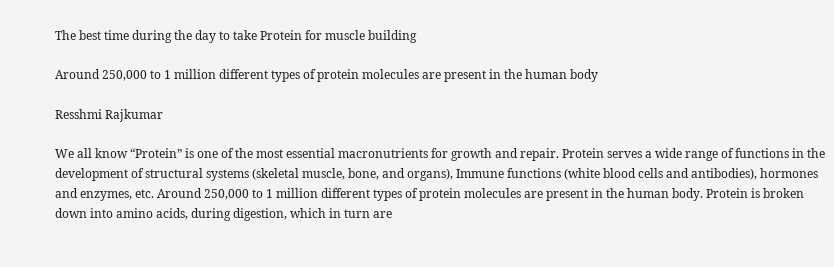The best time during the day to take Protein for muscle building

Around 250,000 to 1 million different types of protein molecules are present in the human body

Resshmi Rajkumar

We all know “Protein” is one of the most essential macronutrients for growth and repair. Protein serves a wide range of functions in the development of structural systems (skeletal muscle, bone, and organs), Immune functions (white blood cells and antibodies), hormones and enzymes, etc. Around 250,000 to 1 million different types of protein molecules are present in the human body. Protein is broken down into amino acids, during digestion, which in turn are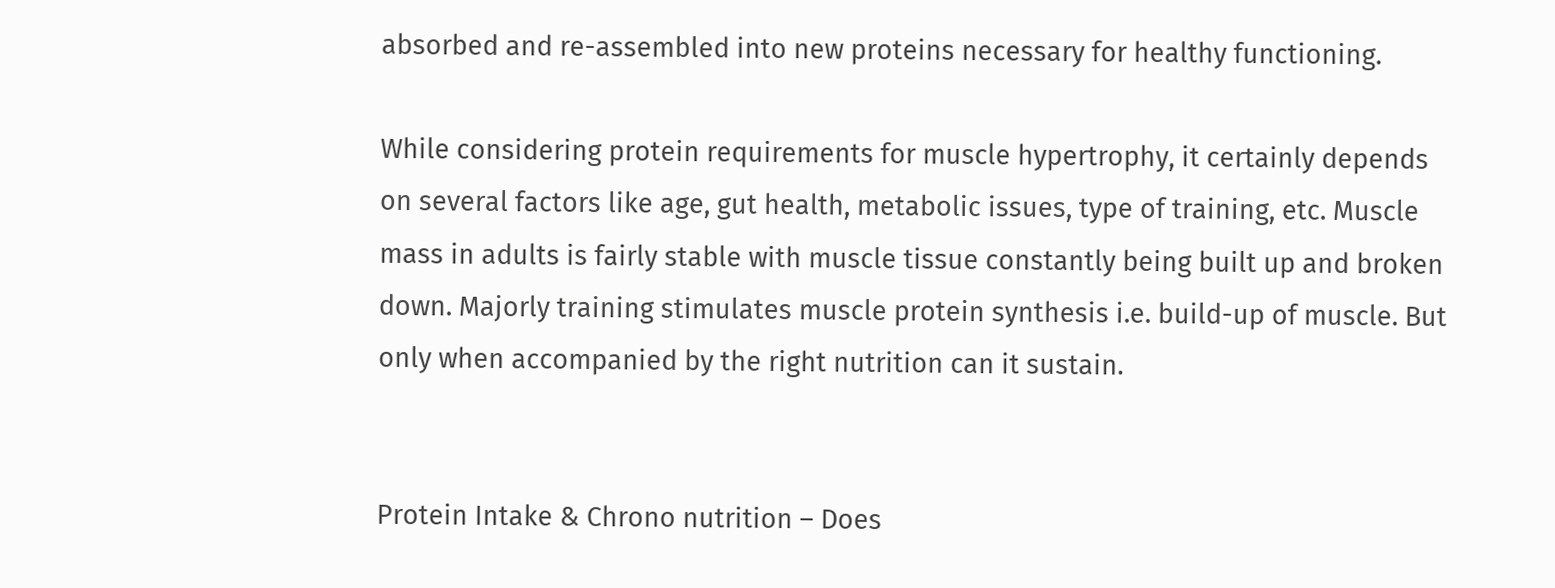absorbed and re-assembled into new proteins necessary for healthy functioning.

While considering protein requirements for muscle hypertrophy, it certainly depends on several factors like age, gut health, metabolic issues, type of training, etc. Muscle mass in adults is fairly stable with muscle tissue constantly being built up and broken down. Majorly training stimulates muscle protein synthesis i.e. build-up of muscle. But only when accompanied by the right nutrition can it sustain.


Protein Intake & Chrono nutrition – Does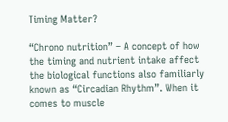Timing Matter?

“Chrono nutrition” – A concept of how the timing and nutrient intake affect the biological functions also familiarly known as “Circadian Rhythm”. When it comes to muscle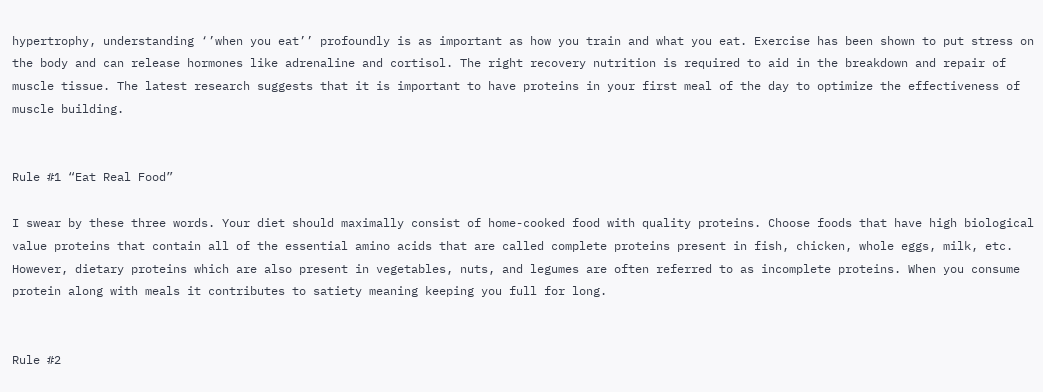hypertrophy, understanding ‘’when you eat’’ profoundly is as important as how you train and what you eat. Exercise has been shown to put stress on the body and can release hormones like adrenaline and cortisol. The right recovery nutrition is required to aid in the breakdown and repair of muscle tissue. The latest research suggests that it is important to have proteins in your first meal of the day to optimize the effectiveness of muscle building.


Rule #1 “Eat Real Food”

I swear by these three words. Your diet should maximally consist of home-cooked food with quality proteins. Choose foods that have high biological value proteins that contain all of the essential amino acids that are called complete proteins present in fish, chicken, whole eggs, milk, etc. However, dietary proteins which are also present in vegetables, nuts, and legumes are often referred to as incomplete proteins. When you consume protein along with meals it contributes to satiety meaning keeping you full for long.


Rule #2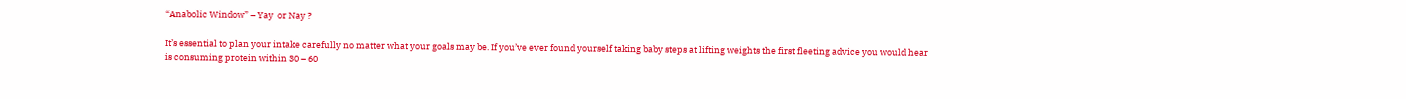“Anabolic Window” – Yay  or Nay ?

It’s essential to plan your intake carefully no matter what your goals may be. If you’ve ever found yourself taking baby steps at lifting weights the first fleeting advice you would hear is consuming protein within 30 – 60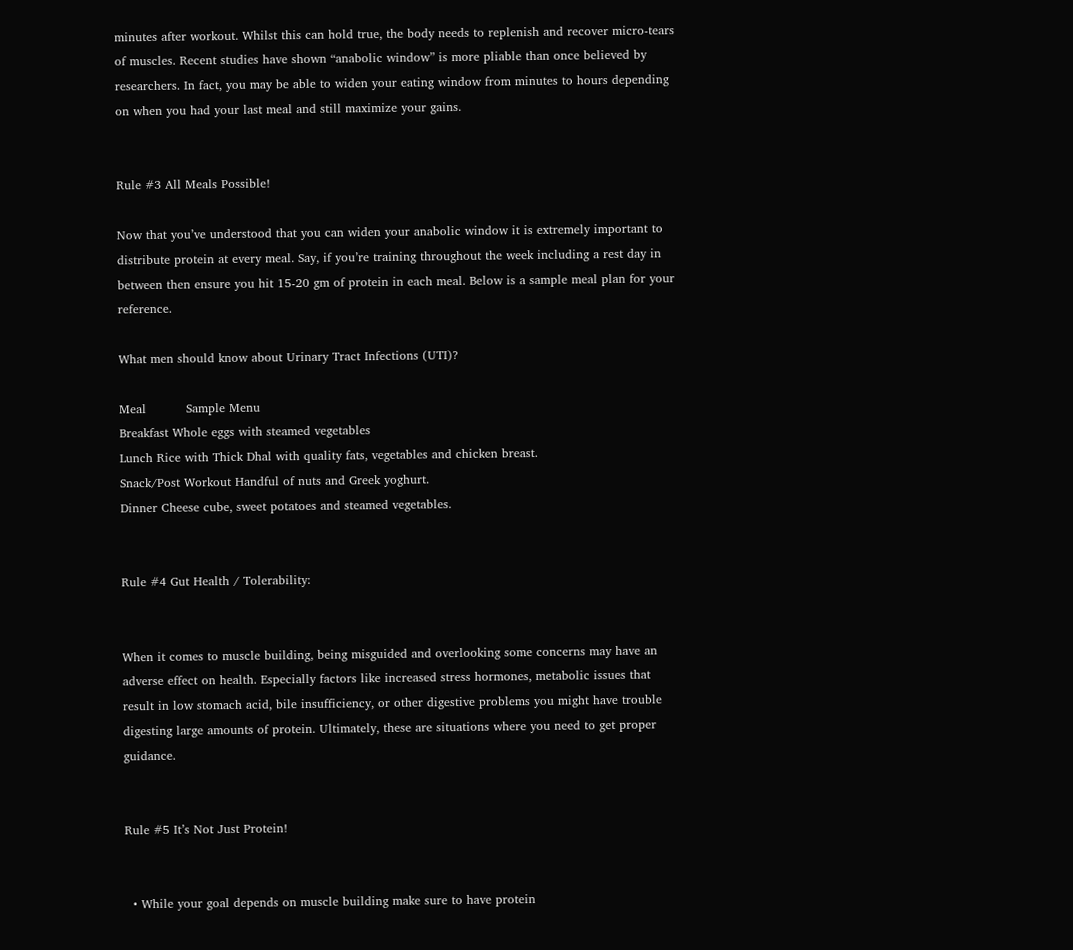minutes after workout. Whilst this can hold true, the body needs to replenish and recover micro-tears of muscles. Recent studies have shown “anabolic window” is more pliable than once believed by researchers. In fact, you may be able to widen your eating window from minutes to hours depending on when you had your last meal and still maximize your gains.


Rule #3 All Meals Possible!

Now that you’ve understood that you can widen your anabolic window it is extremely important to distribute protein at every meal. Say, if you’re training throughout the week including a rest day in between then ensure you hit 15-20 gm of protein in each meal. Below is a sample meal plan for your reference.

What men should know about Urinary Tract Infections (UTI)?

Meal          Sample Menu
Breakfast Whole eggs with steamed vegetables
Lunch Rice with Thick Dhal with quality fats, vegetables and chicken breast.
Snack/Post Workout Handful of nuts and Greek yoghurt.
Dinner Cheese cube, sweet potatoes and steamed vegetables.


Rule #4 Gut Health / Tolerability:


When it comes to muscle building, being misguided and overlooking some concerns may have an adverse effect on health. Especially factors like increased stress hormones, metabolic issues that result in low stomach acid, bile insufficiency, or other digestive problems you might have trouble digesting large amounts of protein. Ultimately, these are situations where you need to get proper guidance.


Rule #5 It’s Not Just Protein!


  • While your goal depends on muscle building make sure to have protein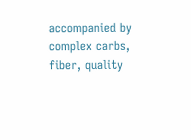accompanied by complex carbs, fiber, quality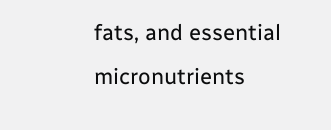fats, and essential micronutrients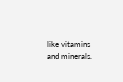like vitamins and minerals.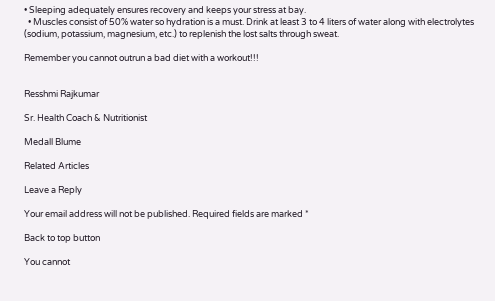• Sleeping adequately ensures recovery and keeps your stress at bay.
  • Muscles consist of 50% water so hydration is a must. Drink at least 3 to 4 liters of water along with electrolytes (sodium, potassium, magnesium, etc.) to replenish the lost salts through sweat.

Remember you cannot outrun a bad diet with a workout!!!


Resshmi Rajkumar

Sr. Health Coach & Nutritionist

Medall Blume

Related Articles

Leave a Reply

Your email address will not be published. Required fields are marked *

Back to top button

You cannot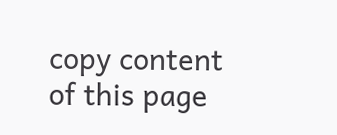copy content of this page